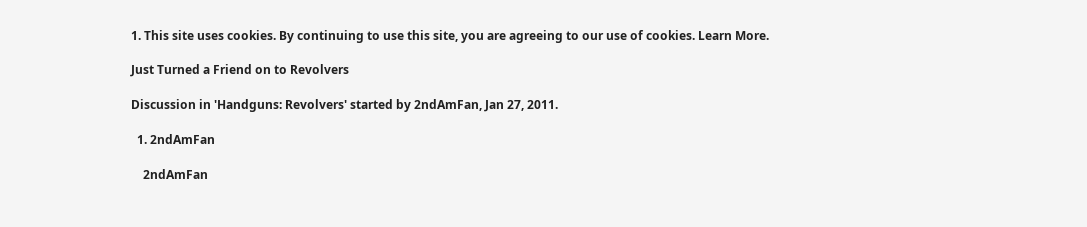1. This site uses cookies. By continuing to use this site, you are agreeing to our use of cookies. Learn More.

Just Turned a Friend on to Revolvers

Discussion in 'Handguns: Revolvers' started by 2ndAmFan, Jan 27, 2011.

  1. 2ndAmFan

    2ndAmFan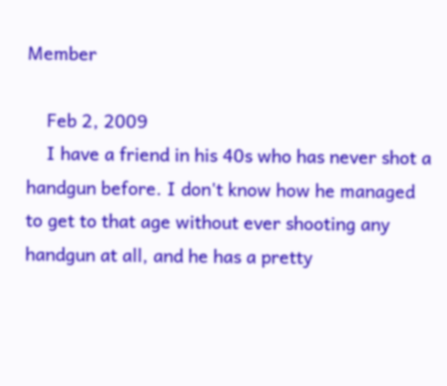Member

    Feb 2, 2009
    I have a friend in his 40s who has never shot a handgun before. I don't know how he managed to get to that age without ever shooting any handgun at all, and he has a pretty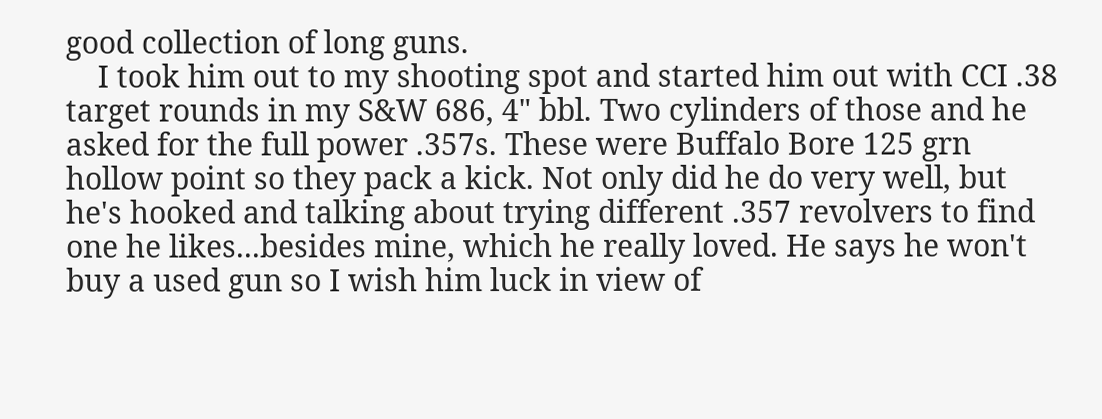good collection of long guns.
    I took him out to my shooting spot and started him out with CCI .38 target rounds in my S&W 686, 4" bbl. Two cylinders of those and he asked for the full power .357s. These were Buffalo Bore 125 grn hollow point so they pack a kick. Not only did he do very well, but he's hooked and talking about trying different .357 revolvers to find one he likes...besides mine, which he really loved. He says he won't buy a used gun so I wish him luck in view of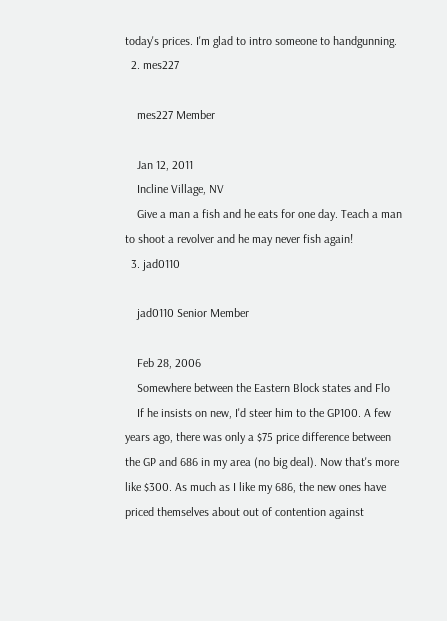today's prices. I'm glad to intro someone to handgunning.
  2. mes227

    mes227 Member

    Jan 12, 2011
    Incline Village, NV
    Give a man a fish and he eats for one day. Teach a man to shoot a revolver and he may never fish again!
  3. jad0110

    jad0110 Senior Member

    Feb 28, 2006
    Somewhere between the Eastern Block states and Flo
    If he insists on new, I'd steer him to the GP100. A few years ago, there was only a $75 price difference between the GP and 686 in my area (no big deal). Now that's more like $300. As much as I like my 686, the new ones have priced themselves about out of contention against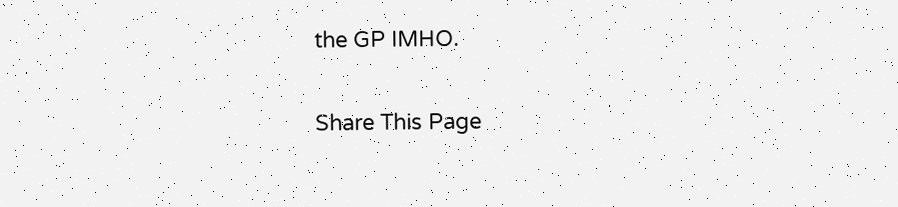the GP IMHO.

Share This Page